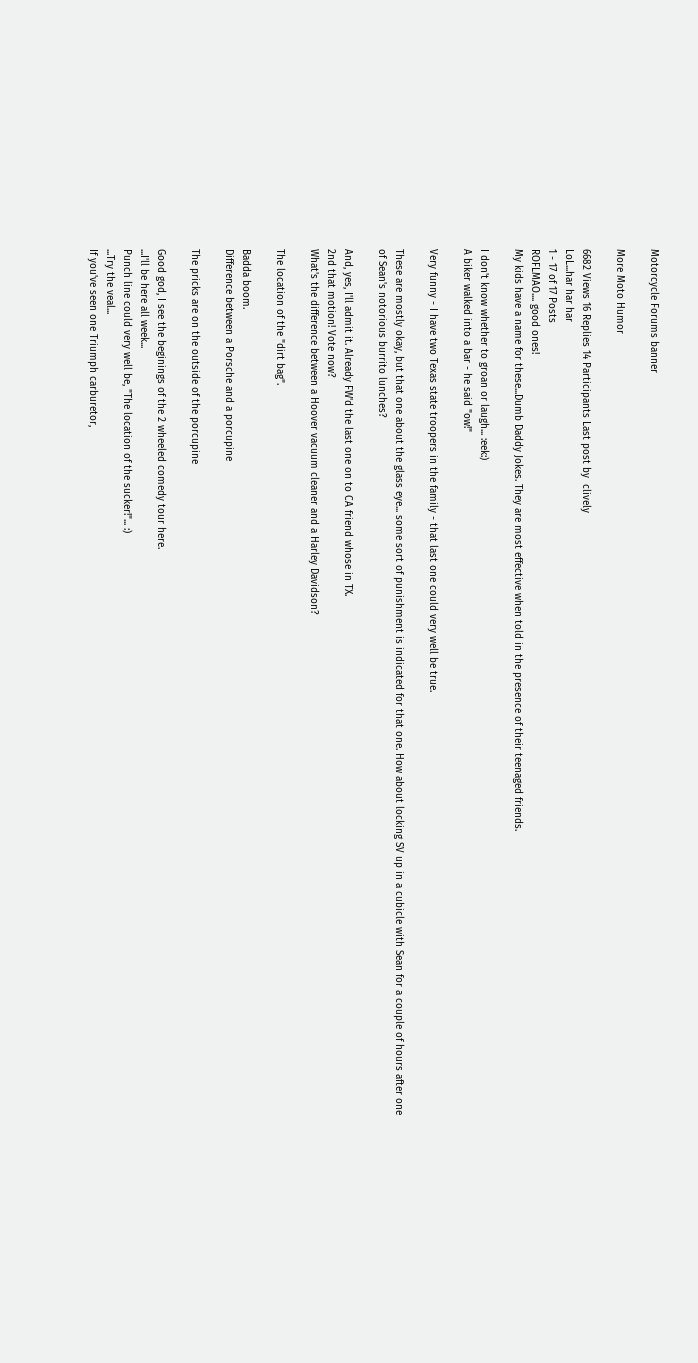Motorcycle Forums banner

More Moto Humor

6682 Views 16 Replies 14 Participants Last post by  clively
LoL...har har har
1 - 17 of 17 Posts
ROFLMAO.... good ones!
My kids have a name for these...Dumb Daddy Jokes. They are most effective when told in the presence of their teenaged friends.

I don't know whether to groan or laugh... :eek:)
A biker walked into a bar - he said "ow!"

Very funny - I have two Texas state troopers in the family - that last one could very well be true.

These are mostly okay, but that one about the glass eye... some sort of punishment is indicated for that one. How about locking SV up in a cubicle with Sean for a couple of hours after one of Sean's notorious burrito lunches?

And, yes, I'll admit it. Already FW'd the last one on to CA friend whose in TX.
2nd that motion! Vote now?
What's the difference between a Hoover vacuum cleaner and a Harley Davidson?

The location of the "dirt bag".

Badda boom.
Difference between a Porsche and a porcupine

The pricks are on the outside of the porcupine

Good god, I see the beginings of the 2 wheeled comedy tour here.
...I'll be here all week...
Punch line could very well be, "The location of the sucker!"... :)
...Try the veal...
If you've seen one Triumph carburetor,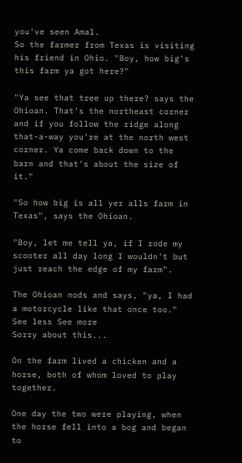you've seen Amal.
So the farmer from Texas is visiting his friend in Ohio. "Boy, how big's this farm ya got here?"

"Ya see that tree up there? says the Ohioan. That's the northeast corner and if you follow the ridge along that-a-way you're at the north west corner. Ya come back down to the barn and that's about the size of it."

"So how big is all yer alls farm in Texas", says the Ohioan.

"Boy, let me tell ya, if I rode my scooter all day long I wouldn't but just reach the edge of my farm".

The Ohioan nods and says, "ya, I had a motorcycle like that once too."
See less See more
Sorry about this...

On the farm lived a chicken and a horse, both of whom loved to play together.

One day the two were playing, when the horse fell into a bog and began to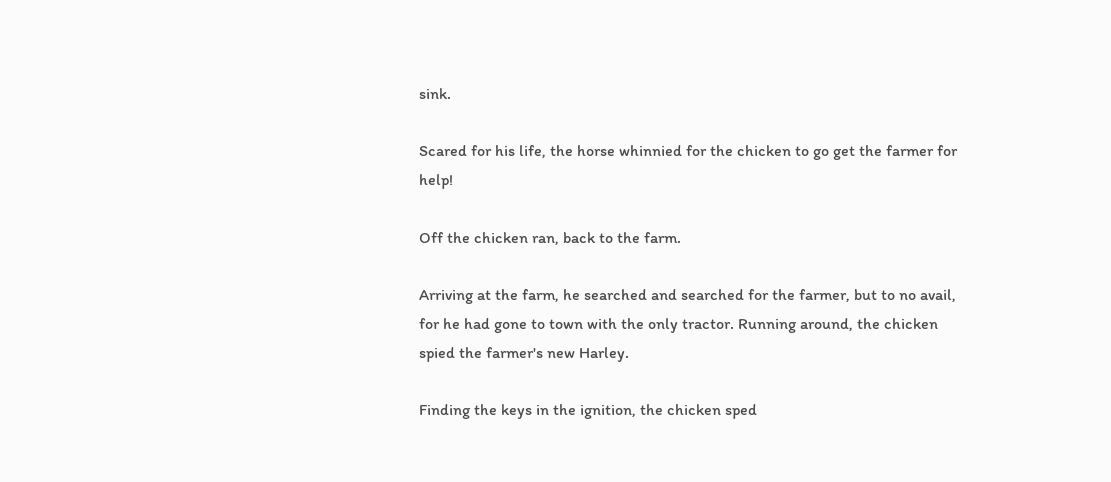sink.

Scared for his life, the horse whinnied for the chicken to go get the farmer for help!

Off the chicken ran, back to the farm.

Arriving at the farm, he searched and searched for the farmer, but to no avail, for he had gone to town with the only tractor. Running around, the chicken spied the farmer's new Harley.

Finding the keys in the ignition, the chicken sped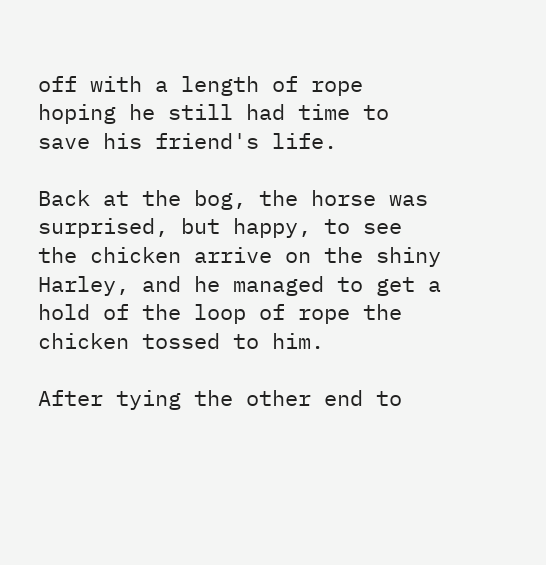off with a length of rope hoping he still had time to save his friend's life.

Back at the bog, the horse was surprised, but happy, to see the chicken arrive on the shiny Harley, and he managed to get a hold of the loop of rope the chicken tossed to him.

After tying the other end to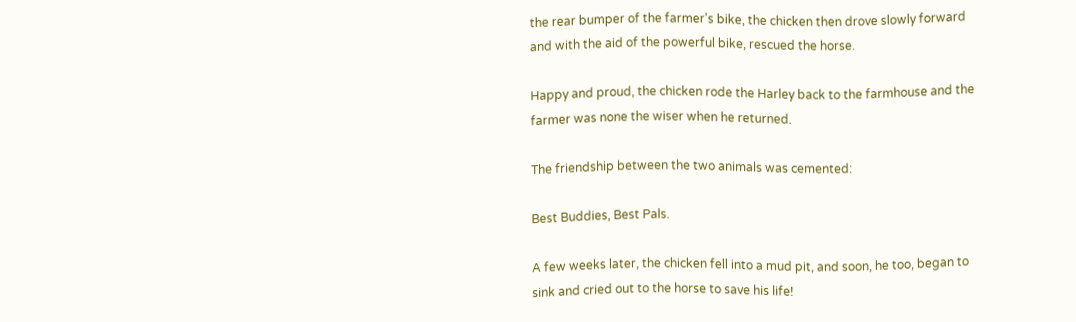the rear bumper of the farmer's bike, the chicken then drove slowly forward and with the aid of the powerful bike, rescued the horse.

Happy and proud, the chicken rode the Harley back to the farmhouse and the farmer was none the wiser when he returned.

The friendship between the two animals was cemented:

Best Buddies, Best Pals.

A few weeks later, the chicken fell into a mud pit, and soon, he too, began to sink and cried out to the horse to save his life!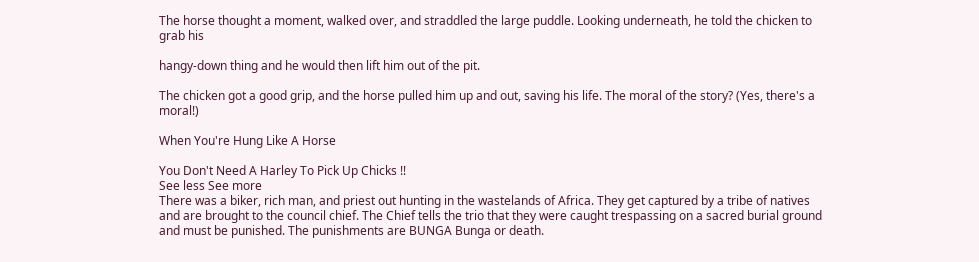The horse thought a moment, walked over, and straddled the large puddle. Looking underneath, he told the chicken to grab his

hangy-down thing and he would then lift him out of the pit.

The chicken got a good grip, and the horse pulled him up and out, saving his life. The moral of the story? (Yes, there's a moral!)

When You're Hung Like A Horse

You Don't Need A Harley To Pick Up Chicks !!
See less See more
There was a biker, rich man, and priest out hunting in the wastelands of Africa. They get captured by a tribe of natives and are brought to the council chief. The Chief tells the trio that they were caught trespassing on a sacred burial ground and must be punished. The punishments are BUNGA Bunga or death.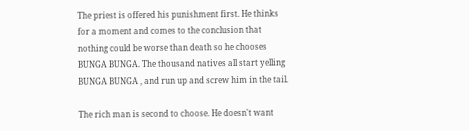The priest is offered his punishment first. He thinks for a moment and comes to the conclusion that nothing could be worse than death so he chooses BUNGA BUNGA. The thousand natives all start yelling BUNGA BUNGA , and run up and screw him in the tail.

The rich man is second to choose. He doesn't want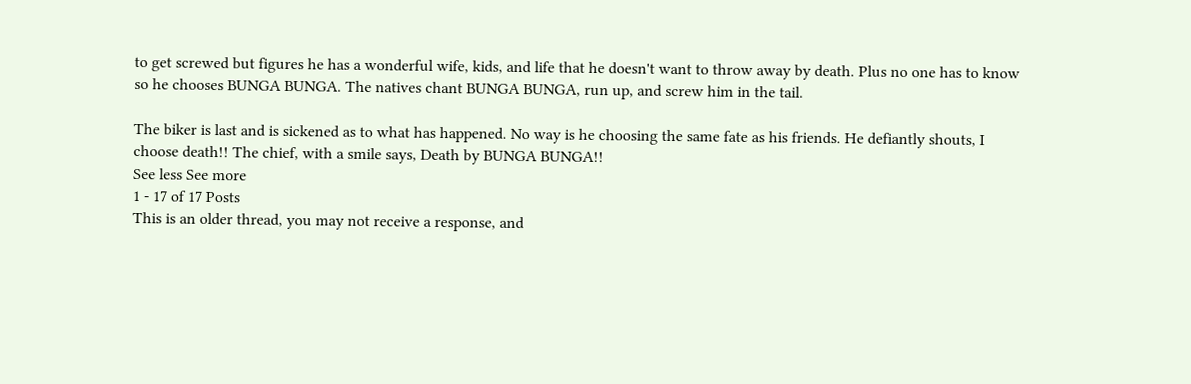to get screwed but figures he has a wonderful wife, kids, and life that he doesn't want to throw away by death. Plus no one has to know so he chooses BUNGA BUNGA. The natives chant BUNGA BUNGA, run up, and screw him in the tail.

The biker is last and is sickened as to what has happened. No way is he choosing the same fate as his friends. He defiantly shouts, I choose death!! The chief, with a smile says, Death by BUNGA BUNGA!!
See less See more
1 - 17 of 17 Posts
This is an older thread, you may not receive a response, and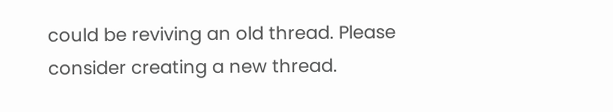could be reviving an old thread. Please consider creating a new thread.